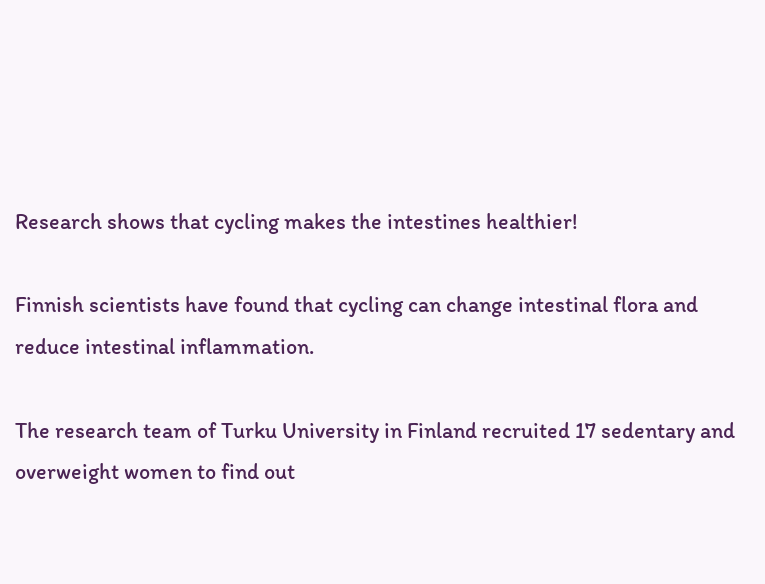Research shows that cycling makes the intestines healthier!

Finnish scientists have found that cycling can change intestinal flora and reduce intestinal inflammation.

The research team of Turku University in Finland recruited 17 sedentary and overweight women to find out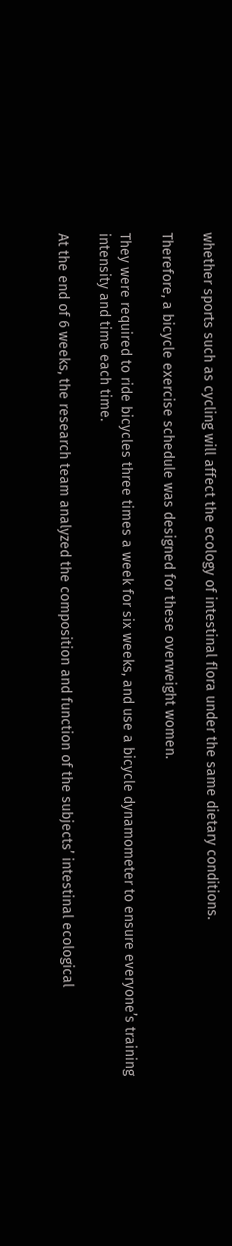whether sports such as cycling will affect the ecology of intestinal flora under the same dietary conditions.

Therefore, a bicycle exercise schedule was designed for these overweight women.

They were required to ride bicycles three times a week for six weeks, and use a bicycle dynamometer to ensure everyone’s training intensity and time each time.

At the end of 6 weeks, the research team analyzed the composition and function of the subjects’ intestinal ecological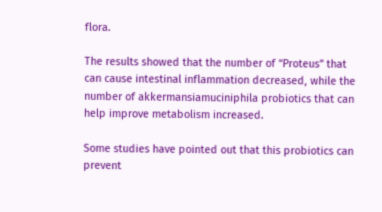flora.

The results showed that the number of “Proteus” that can cause intestinal inflammation decreased, while the number of akkermansiamuciniphila probiotics that can help improve metabolism increased.

Some studies have pointed out that this probiotics can prevent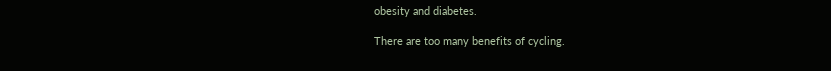obesity and diabetes.

There are too many benefits of cycling.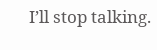I’ll stop talking.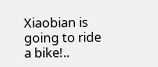Xiaobian is going to ride a bike!..